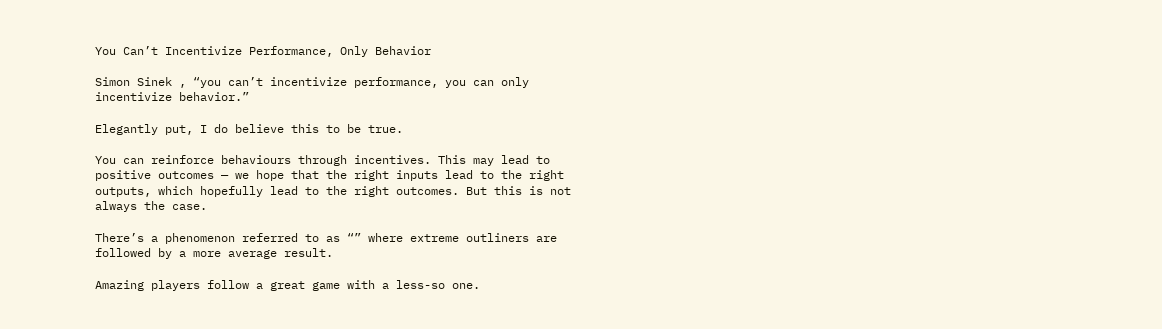You Can’t Incentivize Performance, Only Behavior

Simon Sinek , “you can’t incentivize performance, you can only incentivize behavior.”

Elegantly put, I do believe this to be true.

You can reinforce behaviours through incentives. This may lead to positive outcomes — we hope that the right inputs lead to the right outputs, which hopefully lead to the right outcomes. But this is not always the case.

There’s a phenomenon referred to as “” where extreme outliners are followed by a more average result.

Amazing players follow a great game with a less-so one.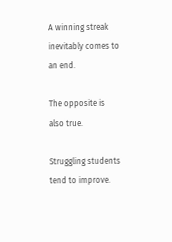A winning streak inevitably comes to an end.

The opposite is also true.

Struggling students tend to improve.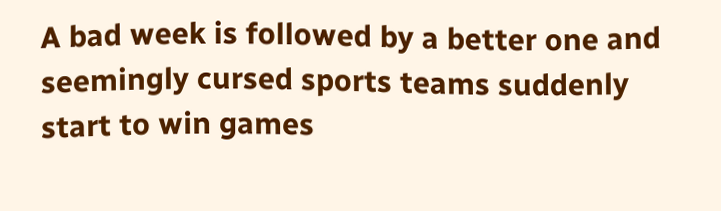A bad week is followed by a better one and seemingly cursed sports teams suddenly start to win games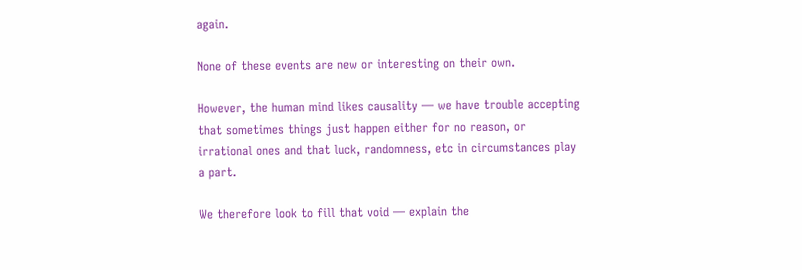again.

None of these events are new or interesting on their own.

However, the human mind likes causality — we have trouble accepting that sometimes things just happen either for no reason, or irrational ones and that luck, randomness, etc in circumstances play a part.

We therefore look to fill that void — explain the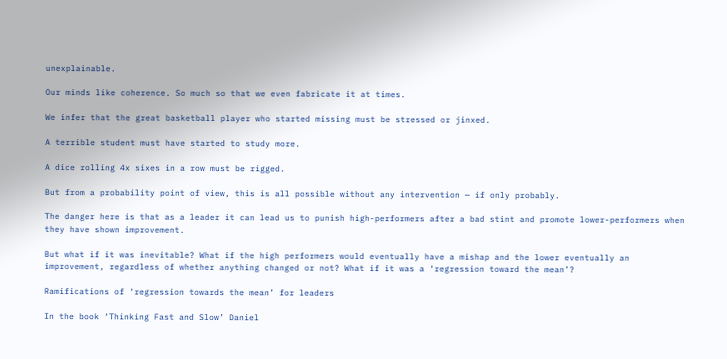unexplainable.

Our minds like coherence. So much so that we even fabricate it at times.

We infer that the great basketball player who started missing must be stressed or jinxed.

A terrible student must have started to study more.

A dice rolling 4x sixes in a row must be rigged.

But from a probability point of view, this is all possible without any intervention — if only probably.

The danger here is that as a leader it can lead us to punish high-performers after a bad stint and promote lower-performers when they have shown improvement.

But what if it was inevitable? What if the high performers would eventually have a mishap and the lower eventually an improvement, regardless of whether anything changed or not? What if it was a ‘regression toward the mean’?

Ramifications of ‘regression towards the mean’ for leaders

In the book ‘Thinking Fast and Slow’ Daniel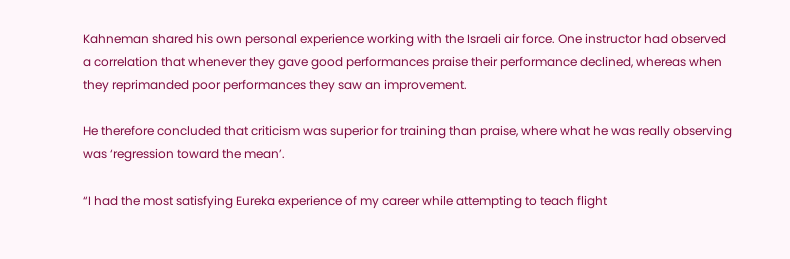Kahneman shared his own personal experience working with the Israeli air force. One instructor had observed a correlation that whenever they gave good performances praise their performance declined, whereas when they reprimanded poor performances they saw an improvement.

He therefore concluded that criticism was superior for training than praise, where what he was really observing was ‘regression toward the mean’.

“I had the most satisfying Eureka experience of my career while attempting to teach flight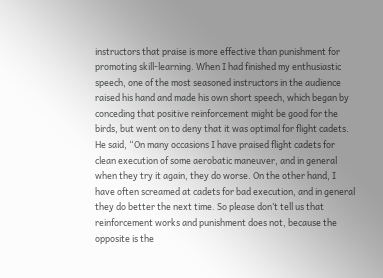instructors that praise is more effective than punishment for promoting skill-learning. When I had finished my enthusiastic speech, one of the most seasoned instructors in the audience raised his hand and made his own short speech, which began by conceding that positive reinforcement might be good for the birds, but went on to deny that it was optimal for flight cadets. He said, “On many occasions I have praised flight cadets for clean execution of some aerobatic maneuver, and in general when they try it again, they do worse. On the other hand, I have often screamed at cadets for bad execution, and in general they do better the next time. So please don’t tell us that reinforcement works and punishment does not, because the opposite is the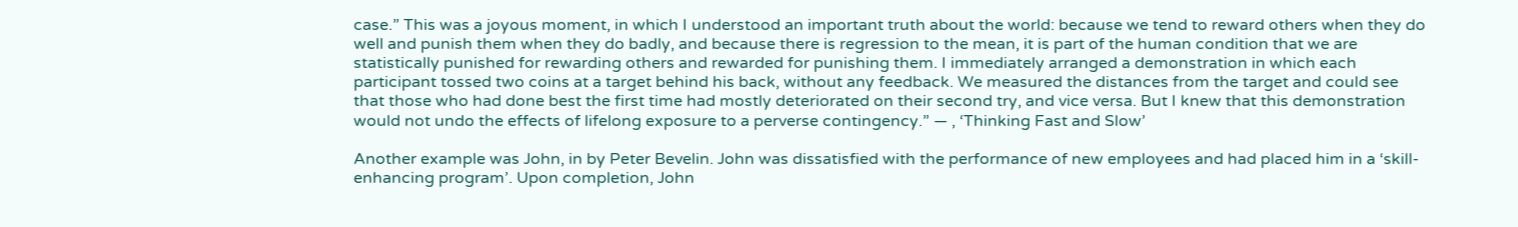case.” This was a joyous moment, in which I understood an important truth about the world: because we tend to reward others when they do well and punish them when they do badly, and because there is regression to the mean, it is part of the human condition that we are statistically punished for rewarding others and rewarded for punishing them. I immediately arranged a demonstration in which each participant tossed two coins at a target behind his back, without any feedback. We measured the distances from the target and could see that those who had done best the first time had mostly deteriorated on their second try, and vice versa. But I knew that this demonstration would not undo the effects of lifelong exposure to a perverse contingency.” — , ‘Thinking Fast and Slow’

Another example was John, in by Peter Bevelin. John was dissatisfied with the performance of new employees and had placed him in a ‘skill-enhancing program’. Upon completion, John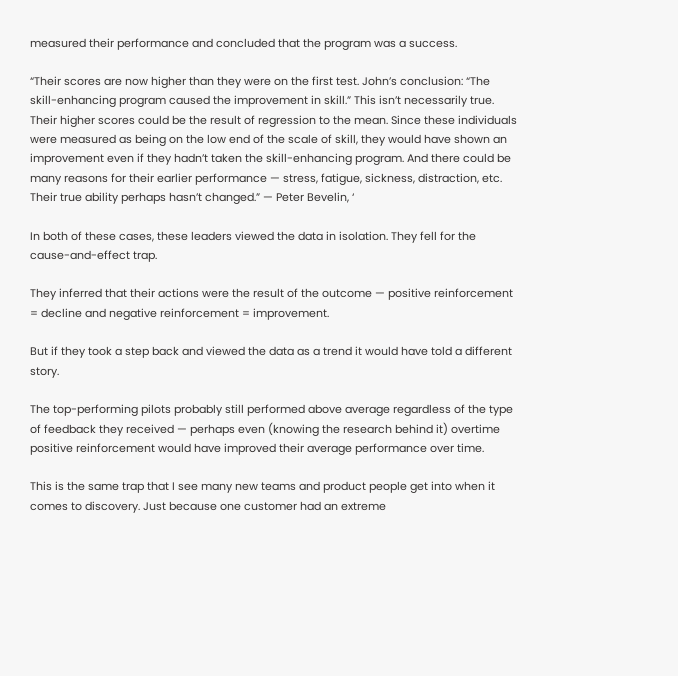measured their performance and concluded that the program was a success.

“Their scores are now higher than they were on the first test. John’s conclusion: “The skill-enhancing program caused the improvement in skill.” This isn’t necessarily true. Their higher scores could be the result of regression to the mean. Since these individuals were measured as being on the low end of the scale of skill, they would have shown an improvement even if they hadn’t taken the skill-enhancing program. And there could be many reasons for their earlier performance — stress, fatigue, sickness, distraction, etc. Their true ability perhaps hasn’t changed.” — Peter Bevelin, ‘

In both of these cases, these leaders viewed the data in isolation. They fell for the cause-and-effect trap.

They inferred that their actions were the result of the outcome — positive reinforcement = decline and negative reinforcement = improvement.

But if they took a step back and viewed the data as a trend it would have told a different story.

The top-performing pilots probably still performed above average regardless of the type of feedback they received — perhaps even (knowing the research behind it) overtime positive reinforcement would have improved their average performance over time.

This is the same trap that I see many new teams and product people get into when it comes to discovery. Just because one customer had an extreme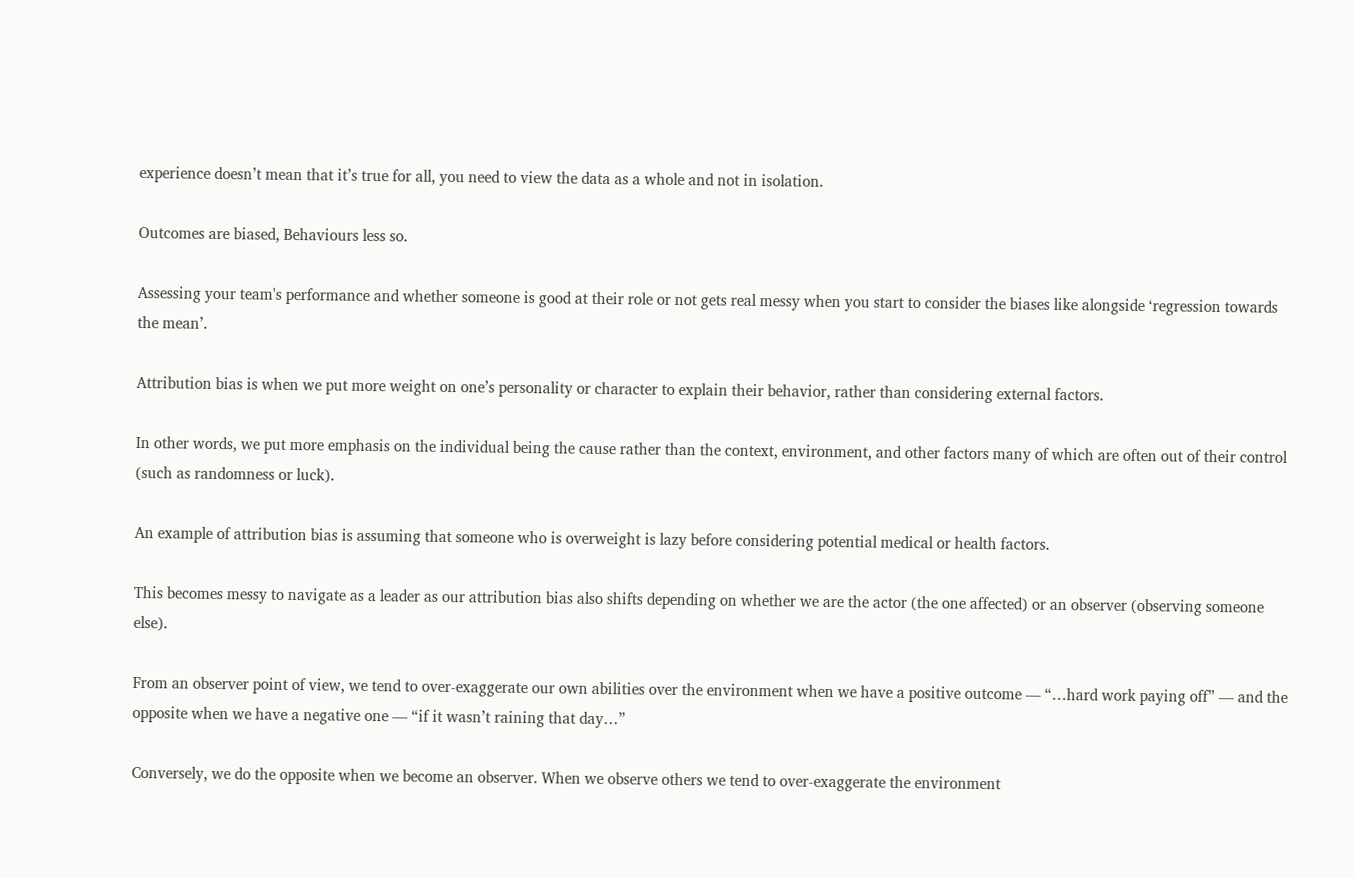experience doesn’t mean that it’s true for all, you need to view the data as a whole and not in isolation.

Outcomes are biased, Behaviours less so.

Assessing your team's performance and whether someone is good at their role or not gets real messy when you start to consider the biases like alongside ‘regression towards the mean’.

Attribution bias is when we put more weight on one’s personality or character to explain their behavior, rather than considering external factors.

In other words, we put more emphasis on the individual being the cause rather than the context, environment, and other factors many of which are often out of their control (such as randomness or luck).

An example of attribution bias is assuming that someone who is overweight is lazy before considering potential medical or health factors.

This becomes messy to navigate as a leader as our attribution bias also shifts depending on whether we are the actor (the one affected) or an observer (observing someone else).

From an observer point of view, we tend to over-exaggerate our own abilities over the environment when we have a positive outcome — “…hard work paying off” — and the opposite when we have a negative one — “if it wasn’t raining that day…”

Conversely, we do the opposite when we become an observer. When we observe others we tend to over-exaggerate the environment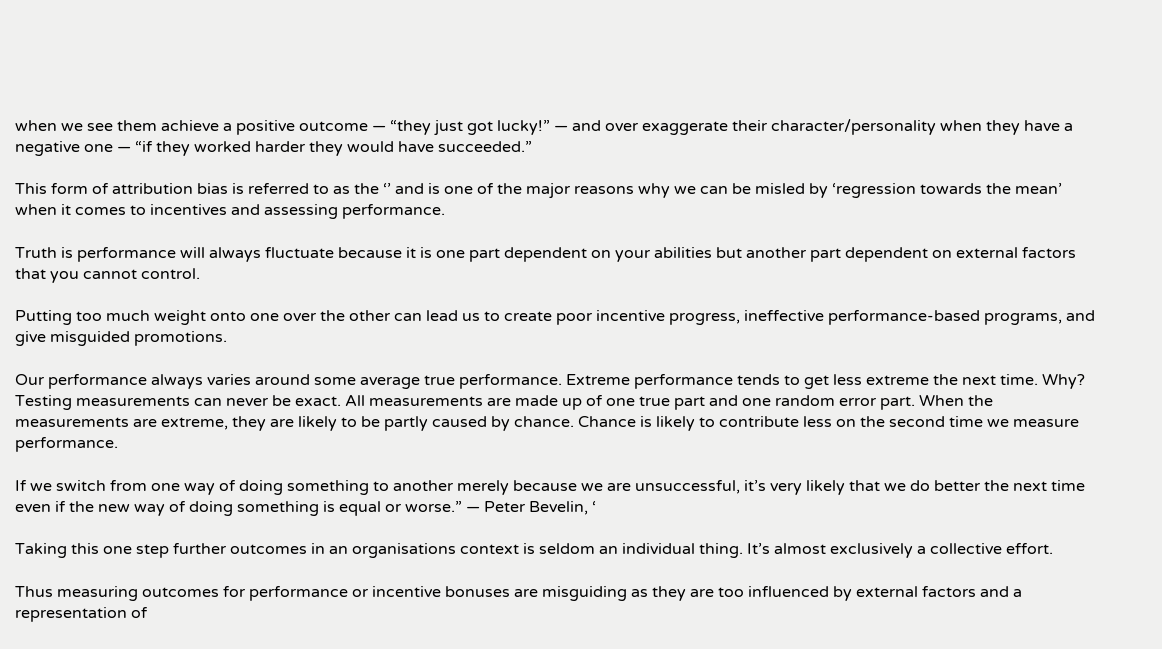when we see them achieve a positive outcome — “they just got lucky!” — and over exaggerate their character/personality when they have a negative one — “if they worked harder they would have succeeded.”

This form of attribution bias is referred to as the ‘’ and is one of the major reasons why we can be misled by ‘regression towards the mean’ when it comes to incentives and assessing performance.

Truth is performance will always fluctuate because it is one part dependent on your abilities but another part dependent on external factors that you cannot control.

Putting too much weight onto one over the other can lead us to create poor incentive progress, ineffective performance-based programs, and give misguided promotions.

Our performance always varies around some average true performance. Extreme performance tends to get less extreme the next time. Why? Testing measurements can never be exact. All measurements are made up of one true part and one random error part. When the measurements are extreme, they are likely to be partly caused by chance. Chance is likely to contribute less on the second time we measure performance.

If we switch from one way of doing something to another merely because we are unsuccessful, it’s very likely that we do better the next time even if the new way of doing something is equal or worse.” — Peter Bevelin, ‘

Taking this one step further outcomes in an organisations context is seldom an individual thing. It’s almost exclusively a collective effort.

Thus measuring outcomes for performance or incentive bonuses are misguiding as they are too influenced by external factors and a representation of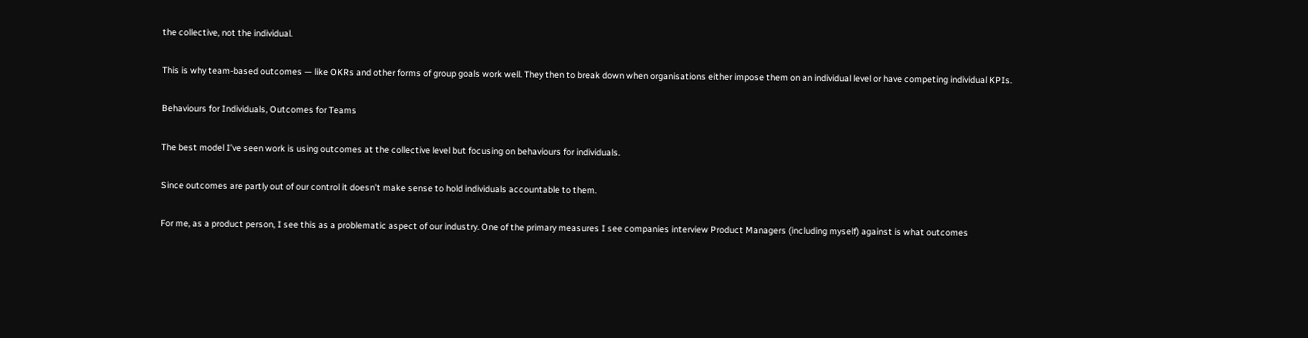the collective, not the individual.

This is why team-based outcomes — like OKRs and other forms of group goals work well. They then to break down when organisations either impose them on an individual level or have competing individual KPIs.

Behaviours for Individuals, Outcomes for Teams

The best model I’ve seen work is using outcomes at the collective level but focusing on behaviours for individuals.

Since outcomes are partly out of our control it doesn’t make sense to hold individuals accountable to them.

For me, as a product person, I see this as a problematic aspect of our industry. One of the primary measures I see companies interview Product Managers (including myself) against is what outcomes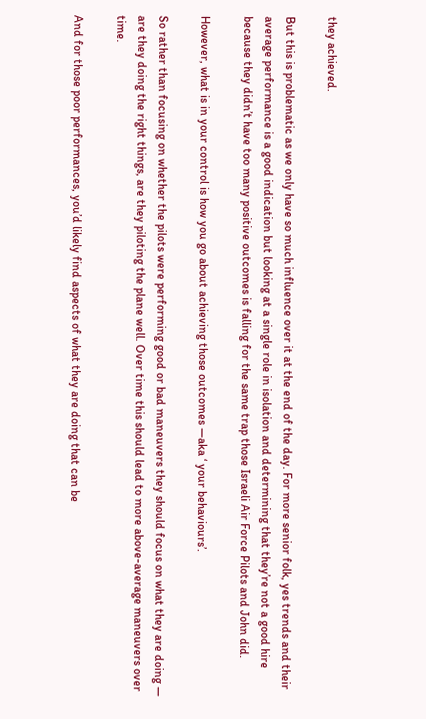they achieved.

But this is problematic as we only have so much influence over it at the end of the day. For more senior folk, yes trends and their average performance is a good indication but looking at a single role in isolation and determining that they’re not a good hire because they didn’t have too many positive outcomes is falling for the same trap those Israeli Air Force Pilots and John did.

However, what is in your control is how you go about achieving those outcomes —aka ‘ your behaviours’.

So rather than focusing on whether the pilots were performing good or bad maneuvers they should focus on what they are doing — are they doing the right things, are they piloting the plane well. Over time this should lead to more above-average maneuvers over time.

And for those poor performances, you’d likely find aspects of what they are doing that can be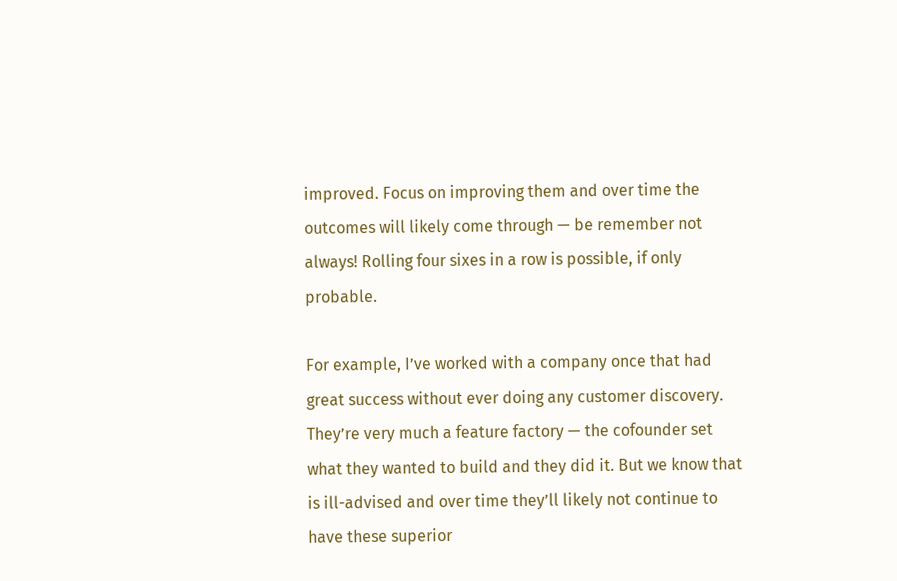improved. Focus on improving them and over time the outcomes will likely come through — be remember not always! Rolling four sixes in a row is possible, if only probable.

For example, I’ve worked with a company once that had great success without ever doing any customer discovery. They’re very much a feature factory — the cofounder set what they wanted to build and they did it. But we know that is ill-advised and over time they’ll likely not continue to have these superior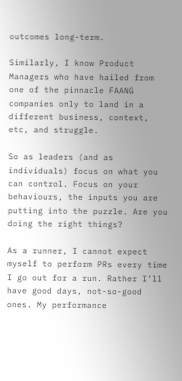outcomes long-term.

Similarly, I know Product Managers who have hailed from one of the pinnacle FAANG companies only to land in a different business, context, etc, and struggle.

So as leaders (and as individuals) focus on what you can control. Focus on your behaviours, the inputs you are putting into the puzzle. Are you doing the right things?

As a runner, I cannot expect myself to perform PRs every time I go out for a run. Rather I’ll have good days, not-so-good ones. My performance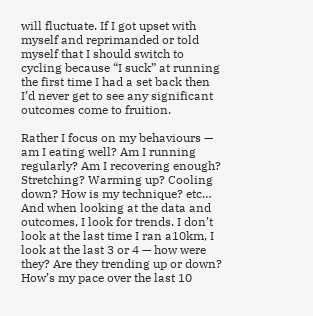will fluctuate. If I got upset with myself and reprimanded or told myself that I should switch to cycling because “I suck” at running the first time I had a set back then I’d never get to see any significant outcomes come to fruition.

Rather I focus on my behaviours — am I eating well? Am I running regularly? Am I recovering enough? Stretching? Warming up? Cooling down? How is my technique? etc… And when looking at the data and outcomes, I look for trends. I don’t look at the last time I ran a10km, I look at the last 3 or 4 — how were they? Are they trending up or down? How’s my pace over the last 10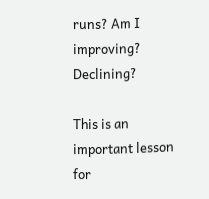runs? Am I improving? Declining?

This is an important lesson for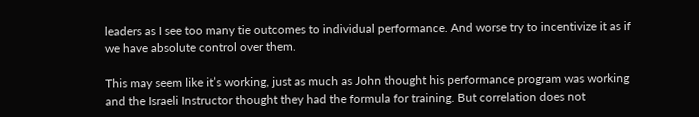leaders as I see too many tie outcomes to individual performance. And worse try to incentivize it as if we have absolute control over them.

This may seem like it’s working, just as much as John thought his performance program was working and the Israeli Instructor thought they had the formula for training. But correlation does not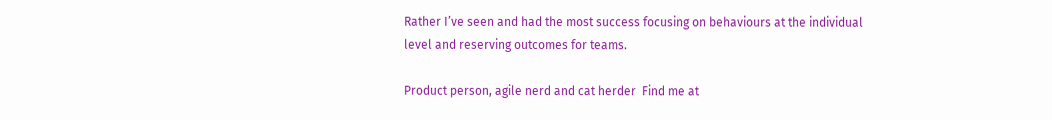Rather I’ve seen and had the most success focusing on behaviours at the individual level and reserving outcomes for teams.

Product person, agile nerd and cat herder  Find me at